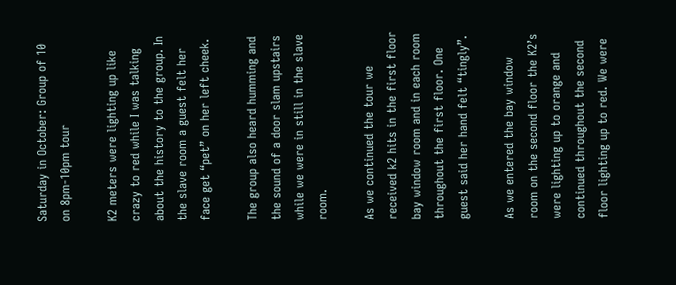Saturday in October: Group of 10 on 8pm-10pm tour

K2 meters were lighting up like crazy to red while I was talking about the history to the group. In the slave room a guest felt her face get “pet” on her left cheek.

The group also heard humming and the sound of a door slam upstairs while we were in still in the slave room.

As we continued the tour we received k2 hits in the first floor bay window room and in each room throughout the first floor. One guest said her hand felt “tingly”.

As we entered the bay window room on the second floor the K2’s were lighting up to orange and continued throughout the second floor lighting up to red. We were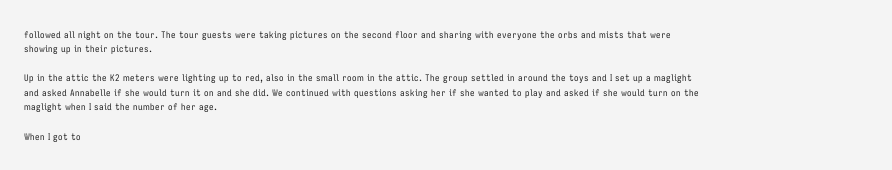followed all night on the tour. The tour guests were taking pictures on the second floor and sharing with everyone the orbs and mists that were showing up in their pictures.

Up in the attic the K2 meters were lighting up to red, also in the small room in the attic. The group settled in around the toys and I set up a maglight and asked Annabelle if she would turn it on and she did. We continued with questions asking her if she wanted to play and asked if she would turn on the maglight when I said the number of her age.

When I got to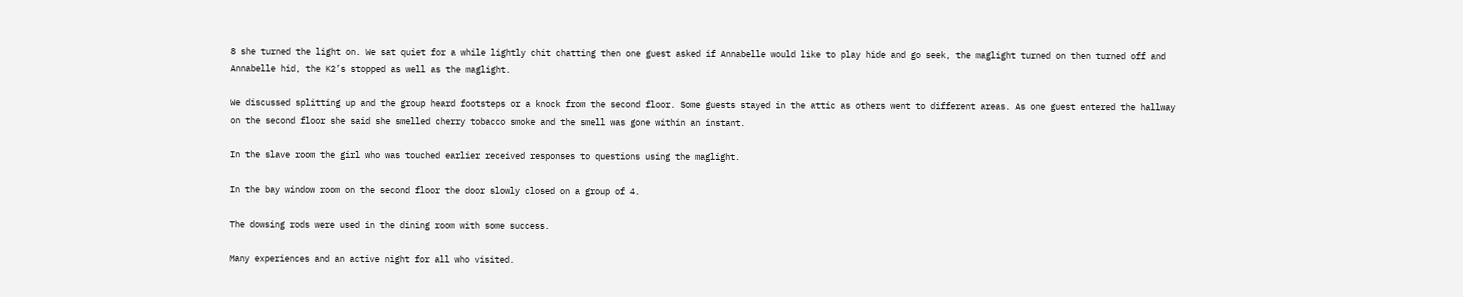8 she turned the light on. We sat quiet for a while lightly chit chatting then one guest asked if Annabelle would like to play hide and go seek, the maglight turned on then turned off and Annabelle hid, the K2’s stopped as well as the maglight.

We discussed splitting up and the group heard footsteps or a knock from the second floor. Some guests stayed in the attic as others went to different areas. As one guest entered the hallway on the second floor she said she smelled cherry tobacco smoke and the smell was gone within an instant.

In the slave room the girl who was touched earlier received responses to questions using the maglight.

In the bay window room on the second floor the door slowly closed on a group of 4.

The dowsing rods were used in the dining room with some success.

Many experiences and an active night for all who visited.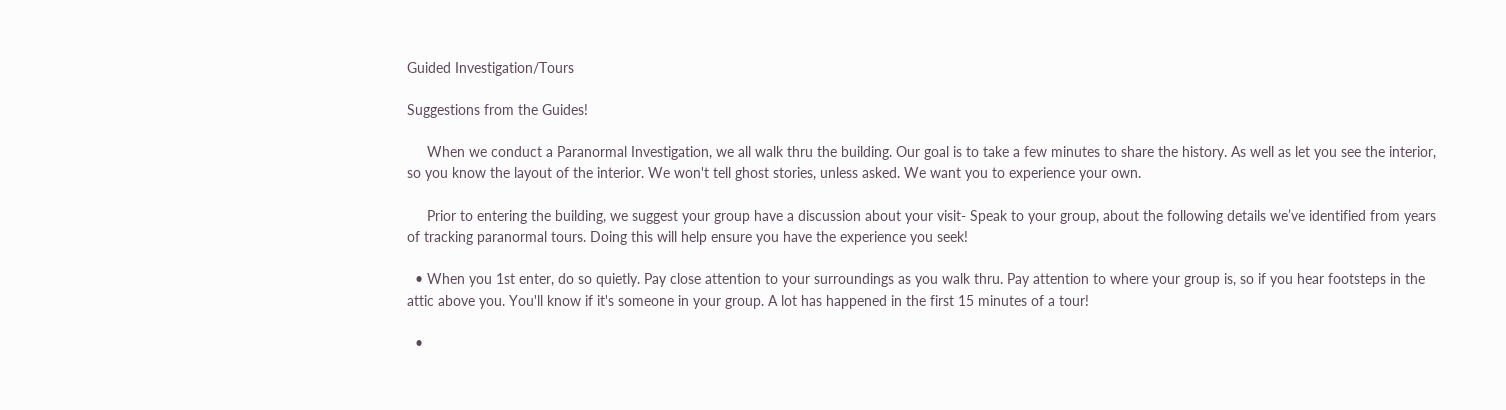Guided Investigation/Tours

Suggestions from the Guides!

     When we conduct a Paranormal Investigation, we all walk thru the building. Our goal is to take a few minutes to share the history. As well as let you see the interior, so you know the layout of the interior. We won't tell ghost stories, unless asked. We want you to experience your own.

     Prior to entering the building, we suggest your group have a discussion about your visit- Speak to your group, about the following details we’ve identified from years of tracking paranormal tours. Doing this will help ensure you have the experience you seek!

  • When you 1st enter, do so quietly. Pay close attention to your surroundings as you walk thru. Pay attention to where your group is, so if you hear footsteps in the attic above you. You'll know if it's someone in your group. A lot has happened in the first 15 minutes of a tour!

  •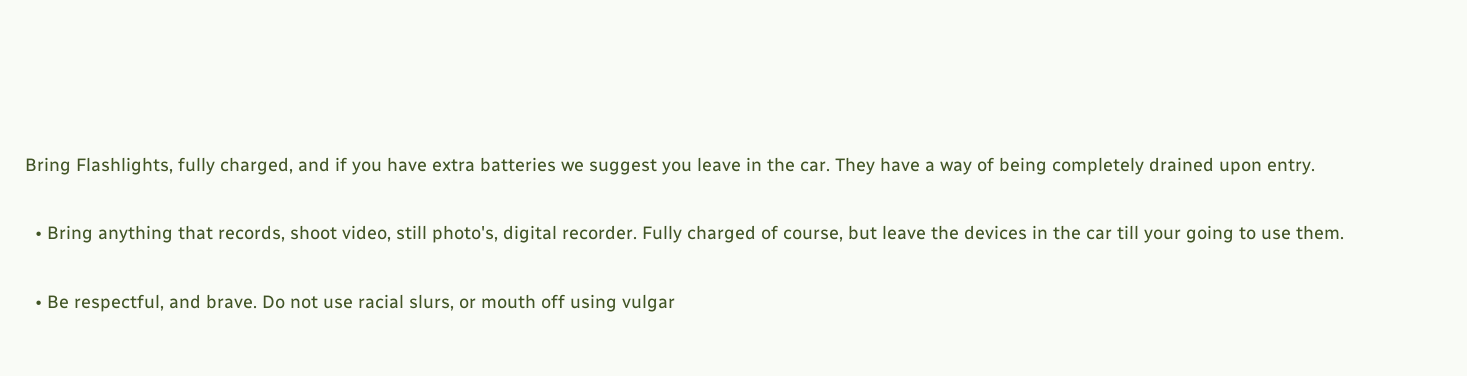Bring Flashlights, fully charged, and if you have extra batteries we suggest you leave in the car. They have a way of being completely drained upon entry.

  • Bring anything that records, shoot video, still photo's, digital recorder. Fully charged of course, but leave the devices in the car till your going to use them.

  • Be respectful, and brave. Do not use racial slurs, or mouth off using vulgar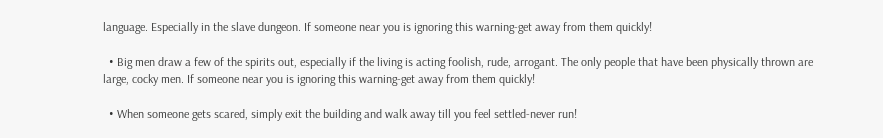language. Especially in the slave dungeon. If someone near you is ignoring this warning-get away from them quickly!

  • Big men draw a few of the spirits out, especially if the living is acting foolish, rude, arrogant. The only people that have been physically thrown are large, cocky men. If someone near you is ignoring this warning-get away from them quickly!

  • When someone gets scared, simply exit the building and walk away till you feel settled-never run!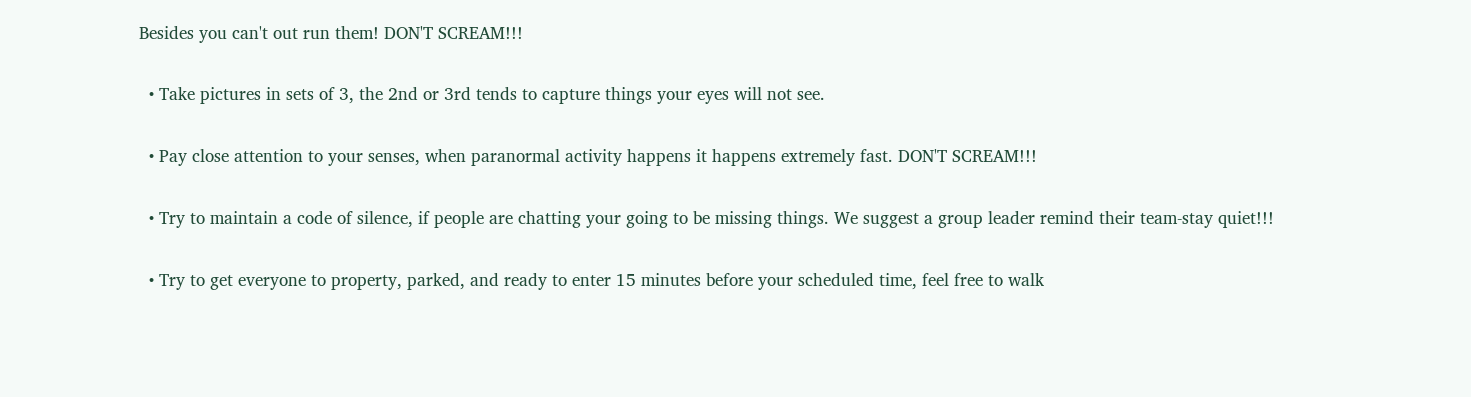Besides you can't out run them! DON'T SCREAM!!!

  • Take pictures in sets of 3, the 2nd or 3rd tends to capture things your eyes will not see.

  • Pay close attention to your senses, when paranormal activity happens it happens extremely fast. DON'T SCREAM!!!

  • Try to maintain a code of silence, if people are chatting your going to be missing things. We suggest a group leader remind their team-stay quiet!!!

  • Try to get everyone to property, parked, and ready to enter 15 minutes before your scheduled time, feel free to walk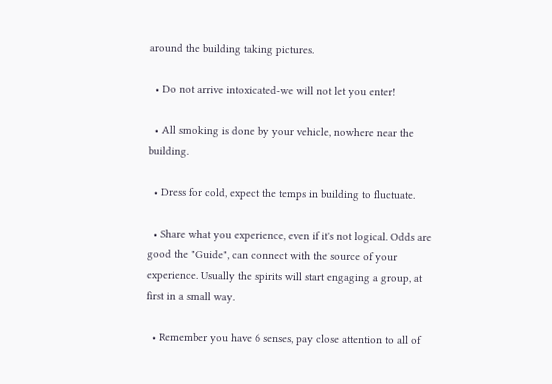around the building taking pictures.

  • Do not arrive intoxicated-we will not let you enter!

  • All smoking is done by your vehicle, nowhere near the building.

  • Dress for cold, expect the temps in building to fluctuate.

  • Share what you experience, even if it's not logical. Odds are good the "Guide", can connect with the source of your experience. Usually the spirits will start engaging a group, at first in a small way.

  • Remember you have 6 senses, pay close attention to all of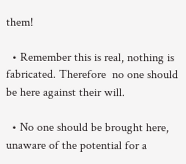them!

  • Remember this is real, nothing is fabricated. Therefore  no one should be here against their will.

  • No one should be brought here, unaware of the potential for a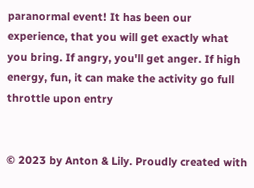paranormal event! It has been our experience, that you will get exactly what you bring. If angry, you'll get anger. If high energy, fun, it can make the activity go full throttle upon entry


© 2023 by Anton & Lily. Proudly created with